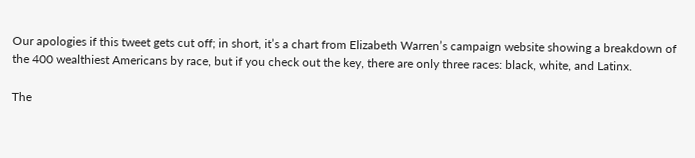Our apologies if this tweet gets cut off; in short, it’s a chart from Elizabeth Warren’s campaign website showing a breakdown of the 400 wealthiest Americans by race, but if you check out the key, there are only three races: black, white, and Latinx.

The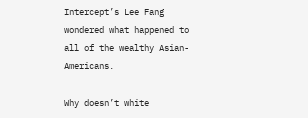Intercept’s Lee Fang wondered what happened to all of the wealthy Asian-Americans.

Why doesn’t white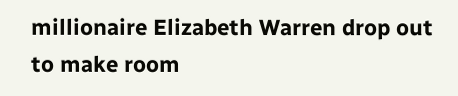millionaire Elizabeth Warren drop out to make room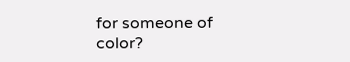for someone of color?